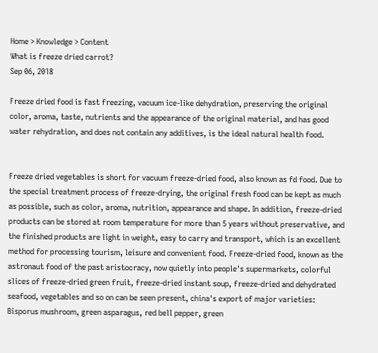Home > Knowledge > Content
What is freeze dried carrot?
Sep 06, 2018

Freeze dried food is fast freezing, vacuum ice-like dehydration, preserving the original color, aroma, taste, nutrients and the appearance of the original material, and has good water rehydration, and does not contain any additives, is the ideal natural health food.


Freeze dried vegetables is short for vacuum freeze-dried food, also known as fd food. Due to the special treatment process of freeze-drying, the original fresh food can be kept as much as possible, such as color, aroma, nutrition, appearance and shape. In addition, freeze-dried products can be stored at room temperature for more than 5 years without preservative, and the finished products are light in weight, easy to carry and transport, which is an excellent method for processing tourism, leisure and convenient food. Freeze-dried food, known as the astronaut food of the past aristocracy, now quietly into people's supermarkets, colorful slices of freeze-dried green fruit, freeze-dried instant soup, freeze-dried and dehydrated seafood, vegetables and so on can be seen present, china's export of major varieties: Bisporus mushroom, green asparagus, red bell pepper, green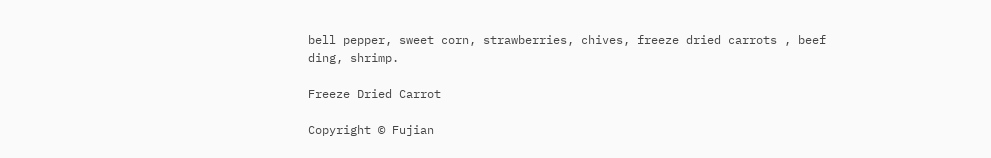bell pepper, sweet corn, strawberries, chives, freeze dried carrots , beef ding, shrimp.

Freeze Dried Carrot

Copyright © Fujian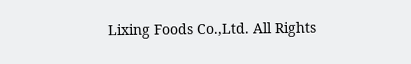Lixing Foods Co.,Ltd. All Rights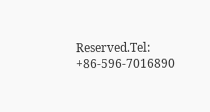Reserved.Tel: +86-596-7016890